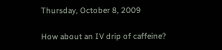Thursday, October 8, 2009

How about an IV drip of caffeine?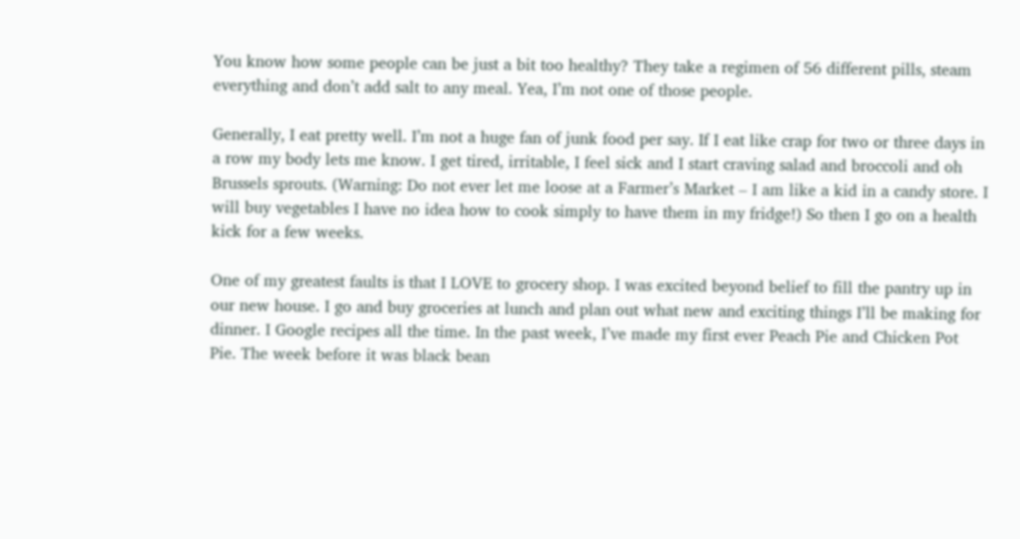You know how some people can be just a bit too healthy? They take a regimen of 56 different pills, steam everything and don’t add salt to any meal. Yea, I’m not one of those people.

Generally, I eat pretty well. I’m not a huge fan of junk food per say. If I eat like crap for two or three days in a row my body lets me know. I get tired, irritable, I feel sick and I start craving salad and broccoli and oh Brussels sprouts. (Warning: Do not ever let me loose at a Farmer’s Market – I am like a kid in a candy store. I will buy vegetables I have no idea how to cook simply to have them in my fridge!) So then I go on a health kick for a few weeks.

One of my greatest faults is that I LOVE to grocery shop. I was excited beyond belief to fill the pantry up in our new house. I go and buy groceries at lunch and plan out what new and exciting things I’ll be making for dinner. I Google recipes all the time. In the past week, I’ve made my first ever Peach Pie and Chicken Pot Pie. The week before it was black bean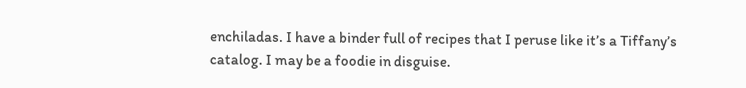enchiladas. I have a binder full of recipes that I peruse like it’s a Tiffany’s catalog. I may be a foodie in disguise.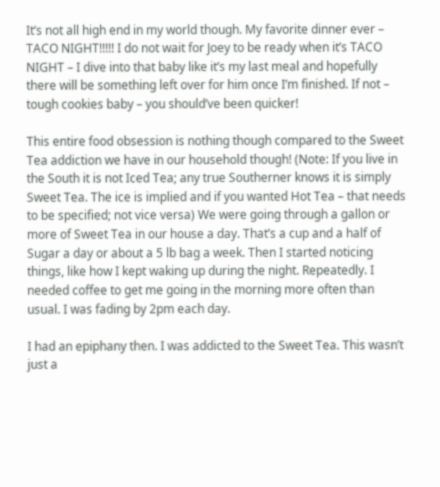It’s not all high end in my world though. My favorite dinner ever – TACO NIGHT!!!!! I do not wait for Joey to be ready when it’s TACO NIGHT – I dive into that baby like it’s my last meal and hopefully there will be something left over for him once I’m finished. If not – tough cookies baby – you should’ve been quicker!

This entire food obsession is nothing though compared to the Sweet Tea addiction we have in our household though! (Note: If you live in the South it is not Iced Tea; any true Southerner knows it is simply Sweet Tea. The ice is implied and if you wanted Hot Tea – that needs to be specified; not vice versa) We were going through a gallon or more of Sweet Tea in our house a day. That’s a cup and a half of Sugar a day or about a 5 lb bag a week. Then I started noticing things, like how I kept waking up during the night. Repeatedly. I needed coffee to get me going in the morning more often than usual. I was fading by 2pm each day.

I had an epiphany then. I was addicted to the Sweet Tea. This wasn’t just a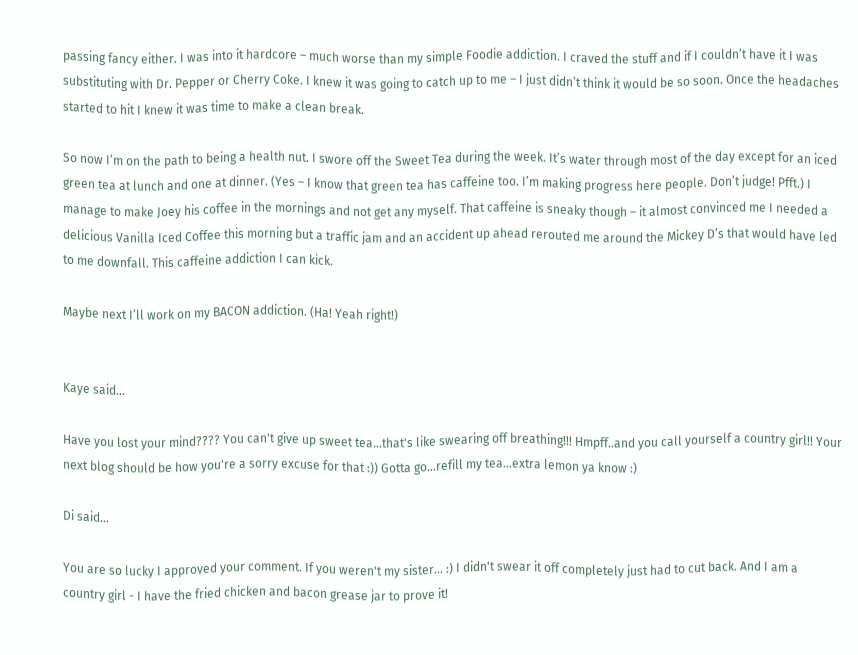passing fancy either. I was into it hardcore – much worse than my simple Foodie addiction. I craved the stuff and if I couldn’t have it I was substituting with Dr. Pepper or Cherry Coke. I knew it was going to catch up to me – I just didn’t think it would be so soon. Once the headaches started to hit I knew it was time to make a clean break.

So now I’m on the path to being a health nut. I swore off the Sweet Tea during the week. It’s water through most of the day except for an iced green tea at lunch and one at dinner. (Yes – I know that green tea has caffeine too. I’m making progress here people. Don’t judge! Pfft.) I manage to make Joey his coffee in the mornings and not get any myself. That caffeine is sneaky though – it almost convinced me I needed a delicious Vanilla Iced Coffee this morning but a traffic jam and an accident up ahead rerouted me around the Mickey D’s that would have led to me downfall. This caffeine addiction I can kick.

Maybe next I’ll work on my BACON addiction. (Ha! Yeah right!)


Kaye said...

Have you lost your mind???? You can't give up sweet tea...that's like swearing off breathing!!! Hmpff..and you call yourself a country girl!! Your next blog should be how you're a sorry excuse for that :)) Gotta go...refill my tea...extra lemon ya know :)

Di said...

You are so lucky I approved your comment. If you weren't my sister... :) I didn't swear it off completely just had to cut back. And I am a country girl - I have the fried chicken and bacon grease jar to prove it!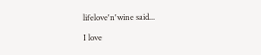lifelove'n'wine said...

I love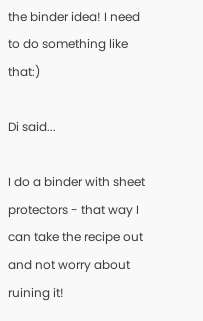the binder idea! I need to do something like that:)

Di said...

I do a binder with sheet protectors - that way I can take the recipe out and not worry about ruining it!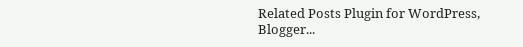Related Posts Plugin for WordPress, Blogger...